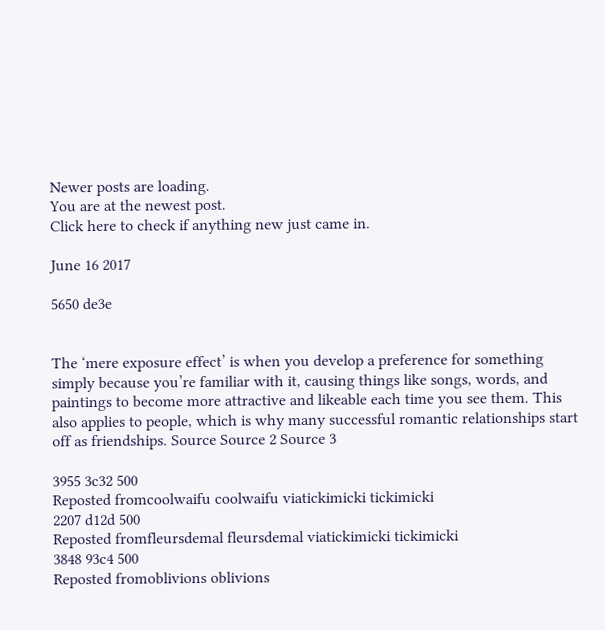Newer posts are loading.
You are at the newest post.
Click here to check if anything new just came in.

June 16 2017

5650 de3e


The ‘mere exposure effect’ is when you develop a preference for something simply because you’re familiar with it, causing things like songs, words, and paintings to become more attractive and likeable each time you see them. This also applies to people, which is why many successful romantic relationships start off as friendships. Source Source 2 Source 3

3955 3c32 500
Reposted fromcoolwaifu coolwaifu viatickimicki tickimicki
2207 d12d 500
Reposted fromfleursdemal fleursdemal viatickimicki tickimicki
3848 93c4 500
Reposted fromoblivions oblivions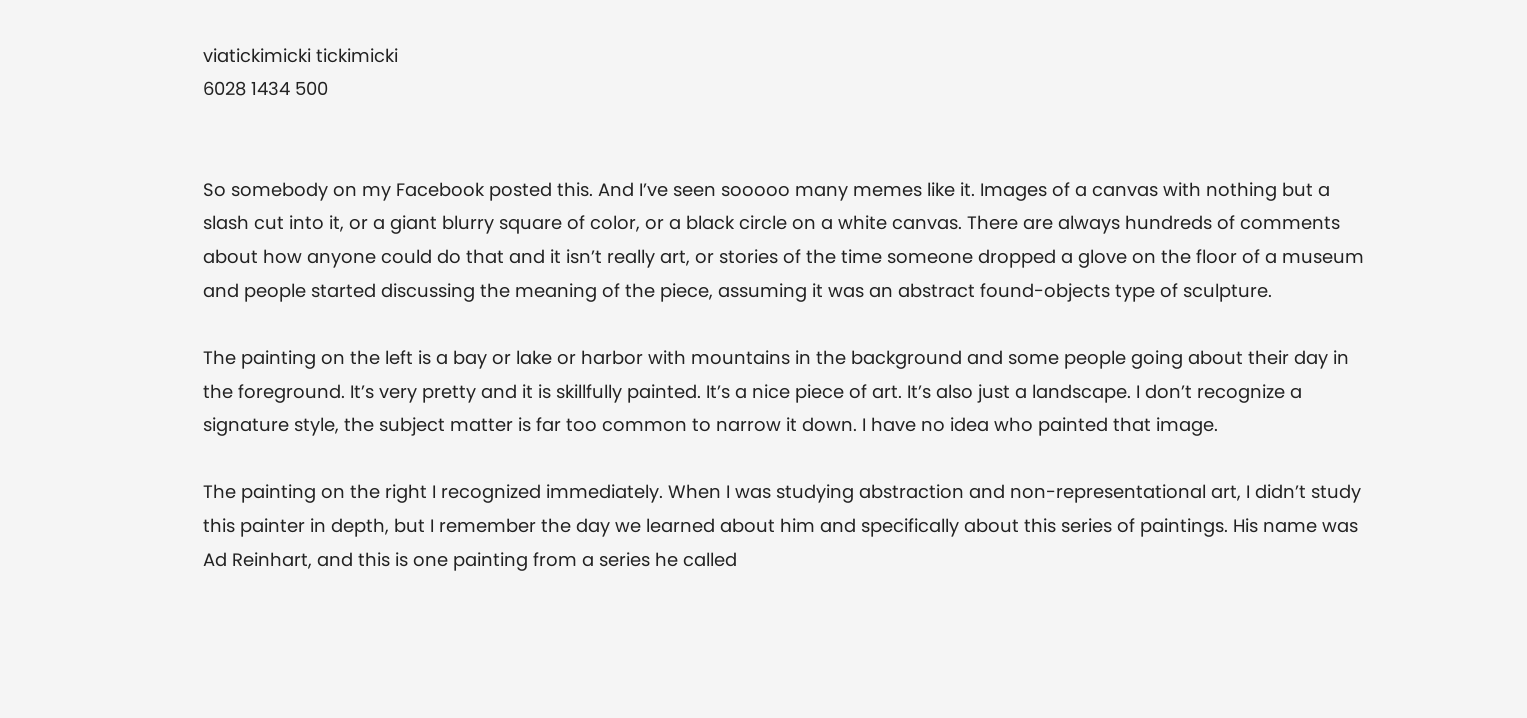viatickimicki tickimicki
6028 1434 500


So somebody on my Facebook posted this. And I’ve seen sooooo many memes like it. Images of a canvas with nothing but a slash cut into it, or a giant blurry square of color, or a black circle on a white canvas. There are always hundreds of comments about how anyone could do that and it isn’t really art, or stories of the time someone dropped a glove on the floor of a museum and people started discussing the meaning of the piece, assuming it was an abstract found-objects type of sculpture.

The painting on the left is a bay or lake or harbor with mountains in the background and some people going about their day in the foreground. It’s very pretty and it is skillfully painted. It’s a nice piece of art. It’s also just a landscape. I don’t recognize a signature style, the subject matter is far too common to narrow it down. I have no idea who painted that image.

The painting on the right I recognized immediately. When I was studying abstraction and non-representational art, I didn’t study this painter in depth, but I remember the day we learned about him and specifically about this series of paintings. His name was Ad Reinhart, and this is one painting from a series he called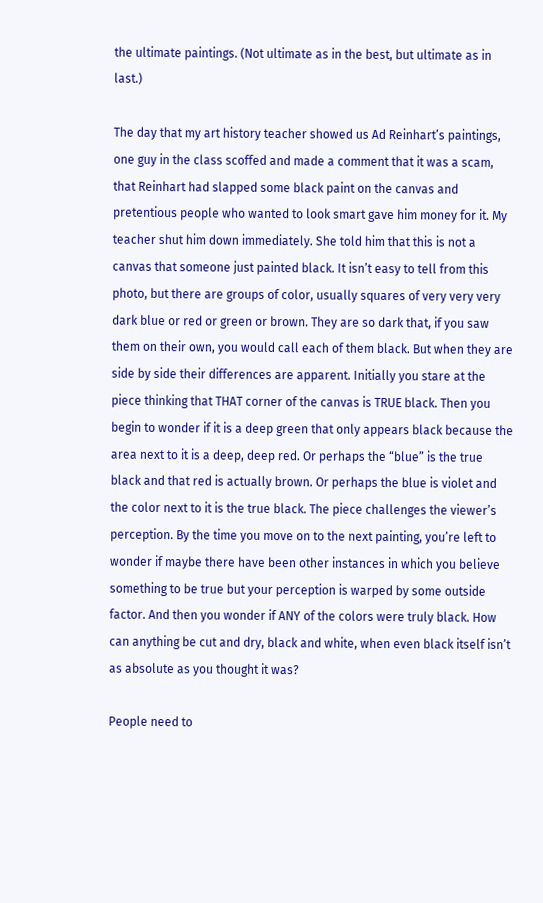the ultimate paintings. (Not ultimate as in the best, but ultimate as in last.)

The day that my art history teacher showed us Ad Reinhart’s paintings, one guy in the class scoffed and made a comment that it was a scam, that Reinhart had slapped some black paint on the canvas and pretentious people who wanted to look smart gave him money for it. My teacher shut him down immediately. She told him that this is not a canvas that someone just painted black. It isn’t easy to tell from this photo, but there are groups of color, usually squares of very very very dark blue or red or green or brown. They are so dark that, if you saw them on their own, you would call each of them black. But when they are side by side their differences are apparent. Initially you stare at the piece thinking that THAT corner of the canvas is TRUE black. Then you begin to wonder if it is a deep green that only appears black because the area next to it is a deep, deep red. Or perhaps the “blue” is the true black and that red is actually brown. Or perhaps the blue is violet and the color next to it is the true black. The piece challenges the viewer’s perception. By the time you move on to the next painting, you’re left to wonder if maybe there have been other instances in which you believe something to be true but your perception is warped by some outside factor. And then you wonder if ANY of the colors were truly black. How can anything be cut and dry, black and white, when even black itself isn’t as absolute as you thought it was?

People need to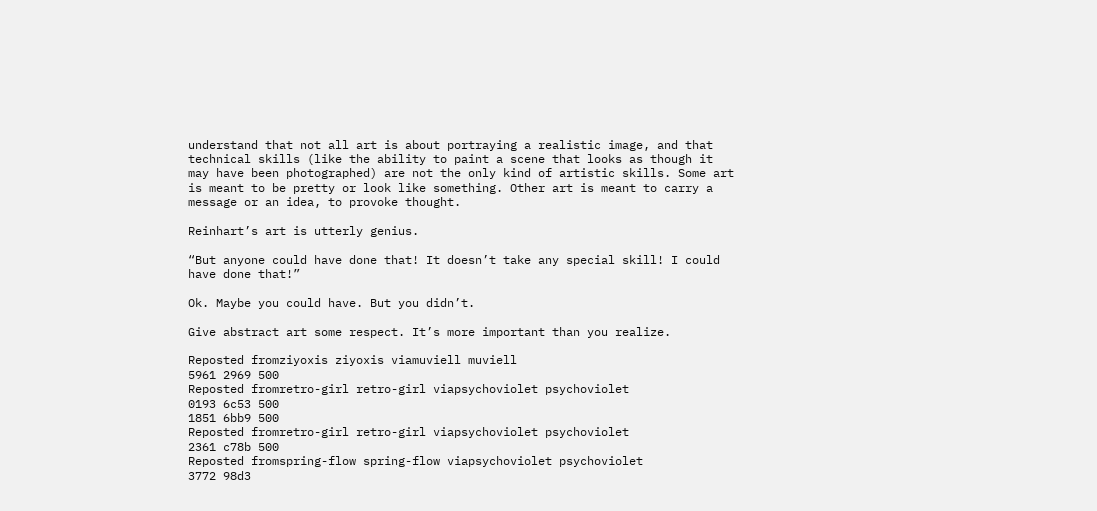understand that not all art is about portraying a realistic image, and that technical skills (like the ability to paint a scene that looks as though it may have been photographed) are not the only kind of artistic skills. Some art is meant to be pretty or look like something. Other art is meant to carry a message or an idea, to provoke thought.

Reinhart’s art is utterly genius.

“But anyone could have done that! It doesn’t take any special skill! I could have done that!”

Ok. Maybe you could have. But you didn’t.

Give abstract art some respect. It’s more important than you realize.

Reposted fromziyoxis ziyoxis viamuviell muviell
5961 2969 500
Reposted fromretro-girl retro-girl viapsychoviolet psychoviolet
0193 6c53 500
1851 6bb9 500
Reposted fromretro-girl retro-girl viapsychoviolet psychoviolet
2361 c78b 500
Reposted fromspring-flow spring-flow viapsychoviolet psychoviolet
3772 98d3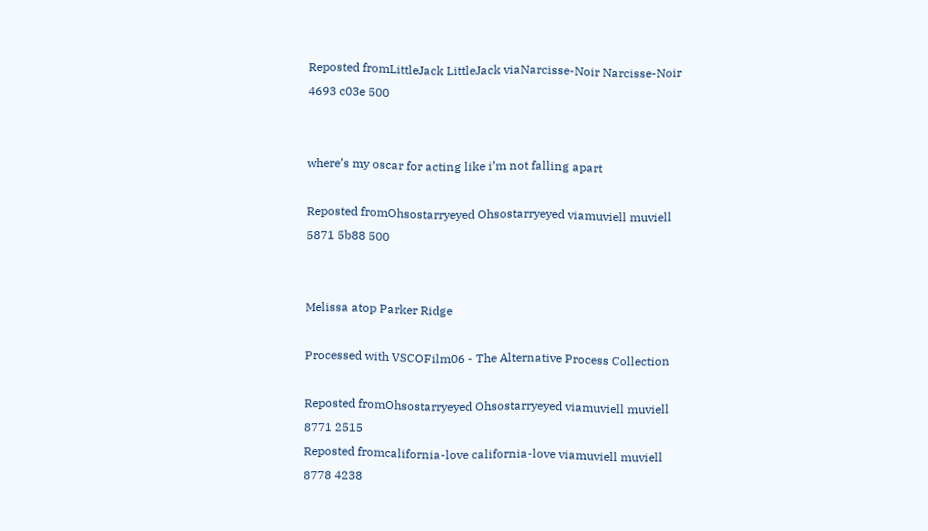Reposted fromLittleJack LittleJack viaNarcisse-Noir Narcisse-Noir
4693 c03e 500


where’s my oscar for acting like i’m not falling apart

Reposted fromOhsostarryeyed Ohsostarryeyed viamuviell muviell
5871 5b88 500


Melissa atop Parker Ridge

Processed with VSCOFilm06 - The Alternative Process Collection

Reposted fromOhsostarryeyed Ohsostarryeyed viamuviell muviell
8771 2515
Reposted fromcalifornia-love california-love viamuviell muviell
8778 4238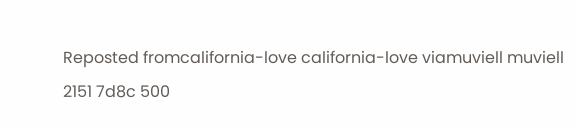Reposted fromcalifornia-love california-love viamuviell muviell
2151 7d8c 500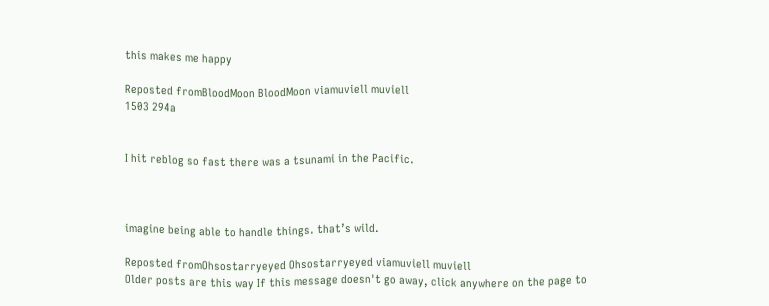this makes me happy

Reposted fromBloodMoon BloodMoon viamuviell muviell
1503 294a


I hit reblog so fast there was a tsunami in the Pacific.



imagine being able to handle things. that’s wild.

Reposted fromOhsostarryeyed Ohsostarryeyed viamuviell muviell
Older posts are this way If this message doesn't go away, click anywhere on the page to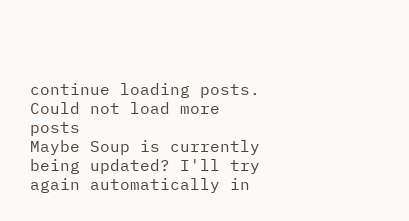continue loading posts.
Could not load more posts
Maybe Soup is currently being updated? I'll try again automatically in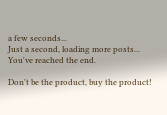a few seconds...
Just a second, loading more posts...
You've reached the end.

Don't be the product, buy the product!